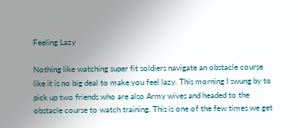Feeling Lazy

Nothing like watching super fit soldiers navigate an obstacle course like it is no big deal to make you feel lazy. This morning I swung by to pick up two friends who are also Army wives and headed to the obstacle course to watch training. This is one of the few times we get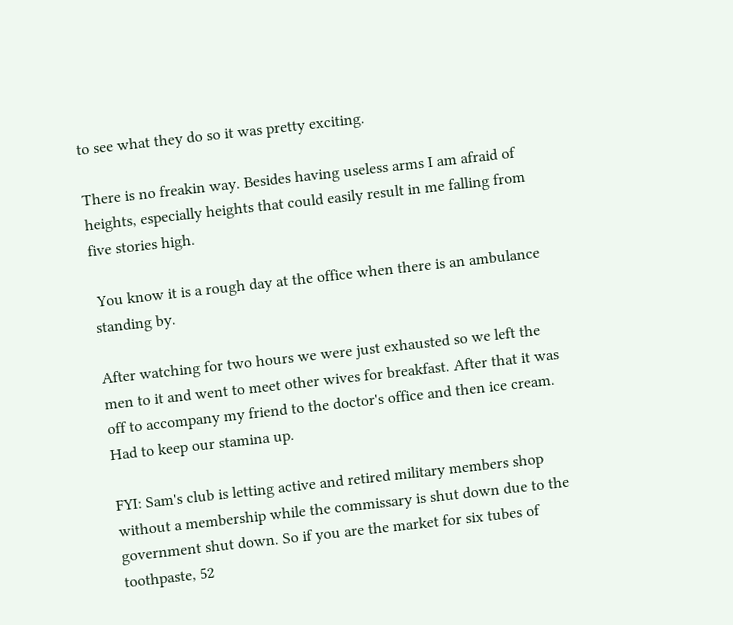to see what they do so it was pretty exciting.

There is no freakin way. Besides having useless arms I am afraid of heights, especially heights that could easily result in me falling from five stories high.

 You know it is a rough day at the office when there is an ambulance standing by.

After watching for two hours we were just exhausted so we left the men to it and went to meet other wives for breakfast. After that it was off to accompany my friend to the doctor's office and then ice cream. Had to keep our stamina up.

FYI: Sam's club is letting active and retired military members shop without a membership while the commissary is shut down due to the government shut down. So if you are the market for six tubes of toothpaste, 52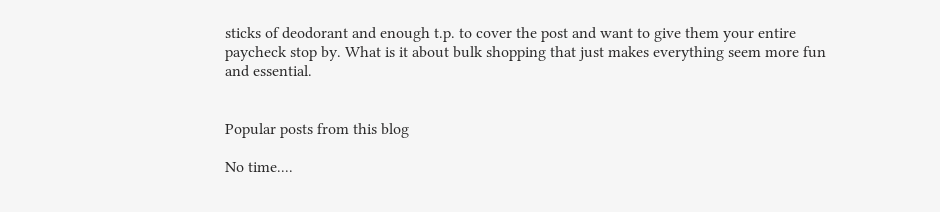sticks of deodorant and enough t.p. to cover the post and want to give them your entire paycheck stop by. What is it about bulk shopping that just makes everything seem more fun and essential.


Popular posts from this blog

No time....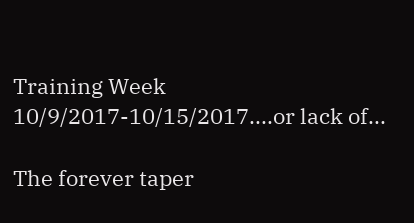Training Week 10/9/2017-10/15/2017....or lack of...

The forever taper